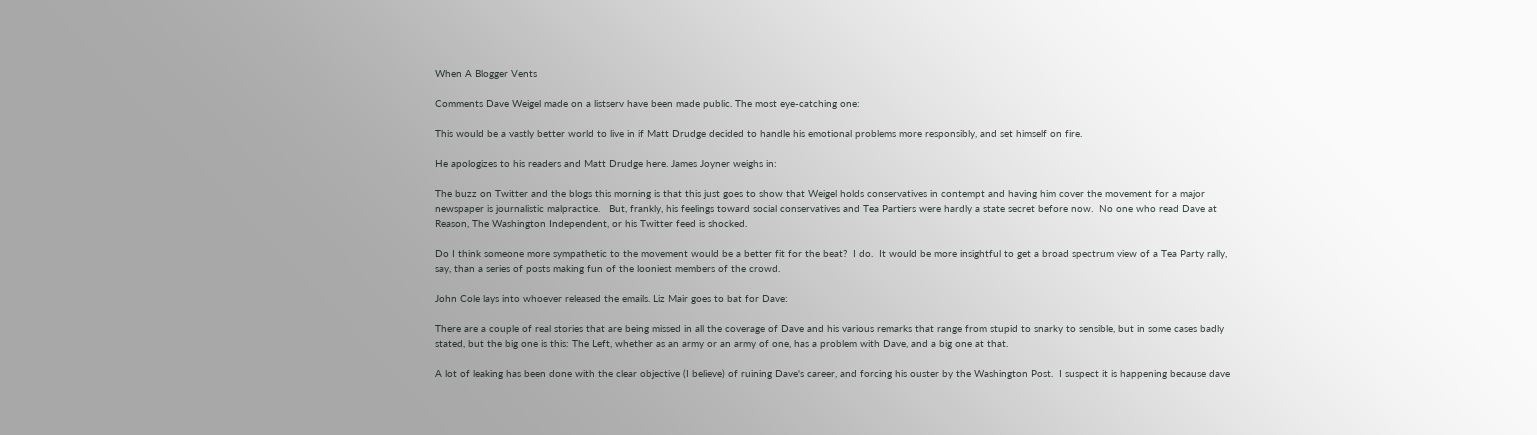When A Blogger Vents

Comments Dave Weigel made on a listserv have been made public. The most eye-catching one:

This would be a vastly better world to live in if Matt Drudge decided to handle his emotional problems more responsibly, and set himself on fire.

He apologizes to his readers and Matt Drudge here. James Joyner weighs in:

The buzz on Twitter and the blogs this morning is that this just goes to show that Weigel holds conservatives in contempt and having him cover the movement for a major newspaper is journalistic malpractice.   But, frankly, his feelings toward social conservatives and Tea Partiers were hardly a state secret before now.  No one who read Dave at Reason, The Washington Independent, or his Twitter feed is shocked.

Do I think someone more sympathetic to the movement would be a better fit for the beat?  I do.  It would be more insightful to get a broad spectrum view of a Tea Party rally, say, than a series of posts making fun of the looniest members of the crowd.

John Cole lays into whoever released the emails. Liz Mair goes to bat for Dave:

There are a couple of real stories that are being missed in all the coverage of Dave and his various remarks that range from stupid to snarky to sensible, but in some cases badly stated, but the big one is this: The Left, whether as an army or an army of one, has a problem with Dave, and a big one at that.

A lot of leaking has been done with the clear objective (I believe) of ruining Dave's career, and forcing his ouster by the Washington Post.  I suspect it is happening because dave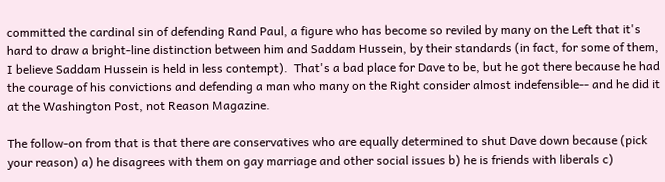committed the cardinal sin of defending Rand Paul, a figure who has become so reviled by many on the Left that it's hard to draw a bright-line distinction between him and Saddam Hussein, by their standards (in fact, for some of them, I believe Saddam Hussein is held in less contempt).  That's a bad place for Dave to be, but he got there because he had the courage of his convictions and defending a man who many on the Right consider almost indefensible-- and he did it at the Washington Post, not Reason Magazine.

The follow-on from that is that there are conservatives who are equally determined to shut Dave down because (pick your reason) a) he disagrees with them on gay marriage and other social issues b) he is friends with liberals c)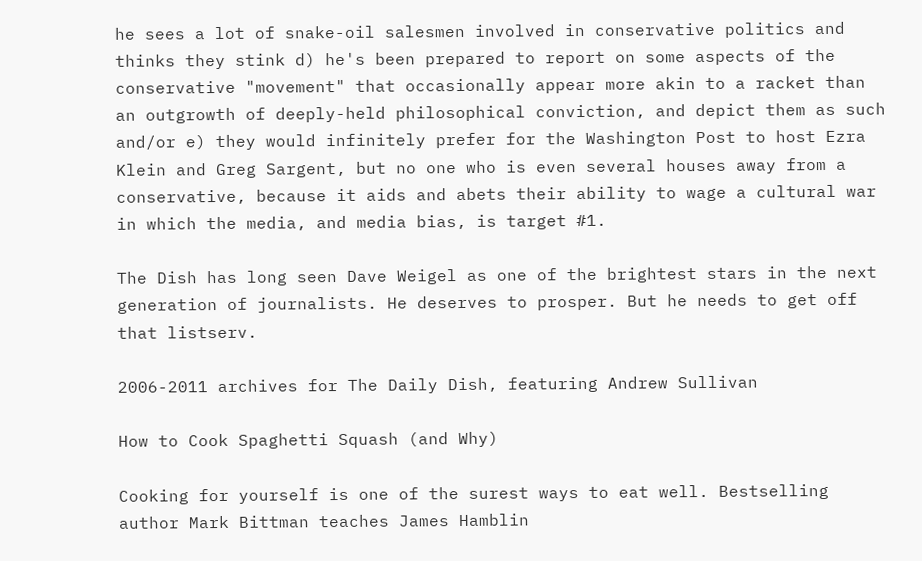he sees a lot of snake-oil salesmen involved in conservative politics and thinks they stink d) he's been prepared to report on some aspects of the conservative "movement" that occasionally appear more akin to a racket than an outgrowth of deeply-held philosophical conviction, and depict them as such and/or e) they would infinitely prefer for the Washington Post to host Ezra Klein and Greg Sargent, but no one who is even several houses away from a conservative, because it aids and abets their ability to wage a cultural war in which the media, and media bias, is target #1.

The Dish has long seen Dave Weigel as one of the brightest stars in the next generation of journalists. He deserves to prosper. But he needs to get off that listserv.

2006-2011 archives for The Daily Dish, featuring Andrew Sullivan

How to Cook Spaghetti Squash (and Why)

Cooking for yourself is one of the surest ways to eat well. Bestselling author Mark Bittman teaches James Hamblin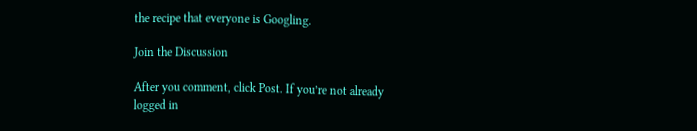the recipe that everyone is Googling.

Join the Discussion

After you comment, click Post. If you’re not already logged in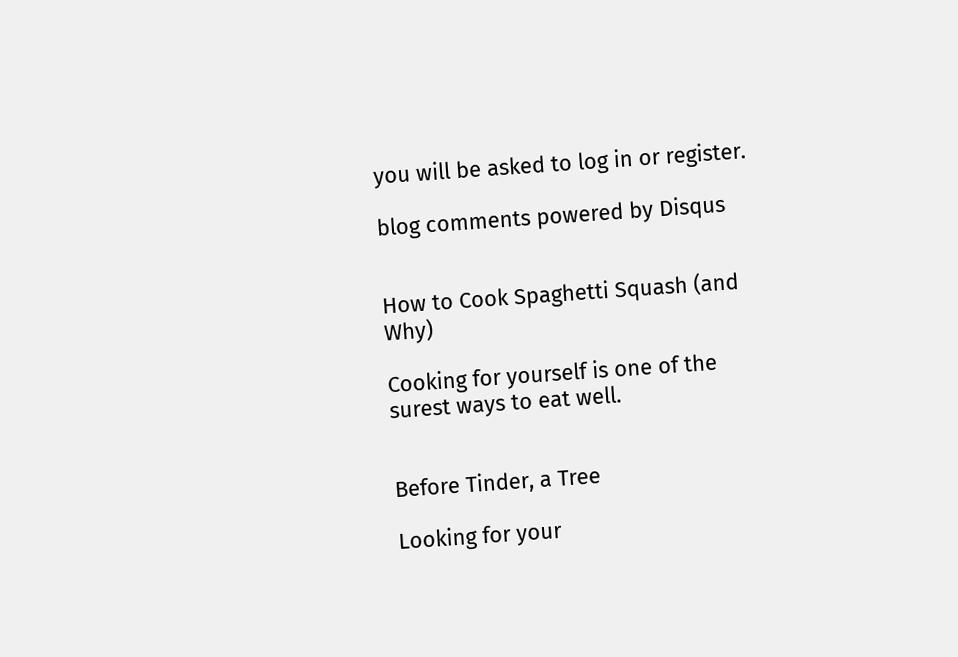you will be asked to log in or register.

blog comments powered by Disqus


How to Cook Spaghetti Squash (and Why)

Cooking for yourself is one of the surest ways to eat well.


Before Tinder, a Tree

Looking for your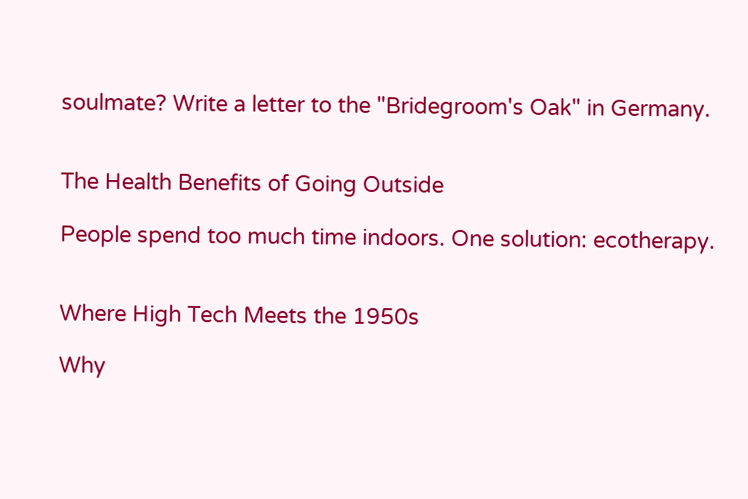soulmate? Write a letter to the "Bridegroom's Oak" in Germany.


The Health Benefits of Going Outside

People spend too much time indoors. One solution: ecotherapy.


Where High Tech Meets the 1950s

Why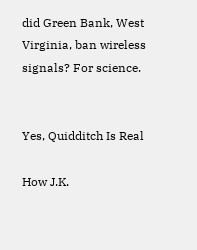did Green Bank, West Virginia, ban wireless signals? For science.


Yes, Quidditch Is Real

How J.K.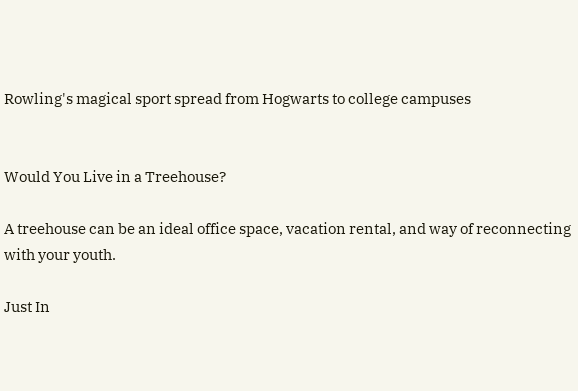Rowling's magical sport spread from Hogwarts to college campuses


Would You Live in a Treehouse?

A treehouse can be an ideal office space, vacation rental, and way of reconnecting with your youth.

Just In